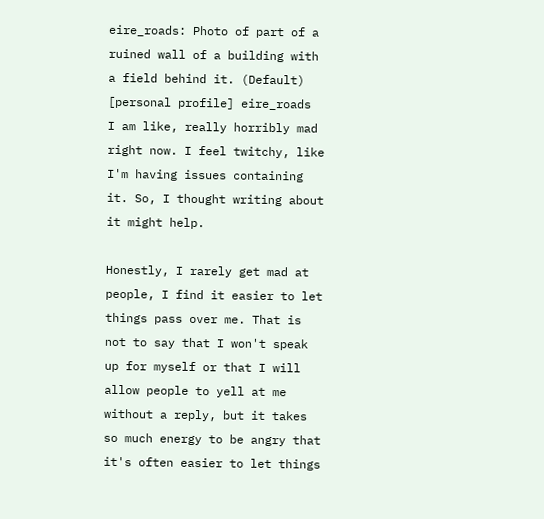eire_roads: Photo of part of a ruined wall of a building with a field behind it. (Default)
[personal profile] eire_roads
I am like, really horribly mad right now. I feel twitchy, like I'm having issues containing it. So, I thought writing about it might help.

Honestly, I rarely get mad at people, I find it easier to let things pass over me. That is not to say that I won't speak up for myself or that I will allow people to yell at me without a reply, but it takes so much energy to be angry that it's often easier to let things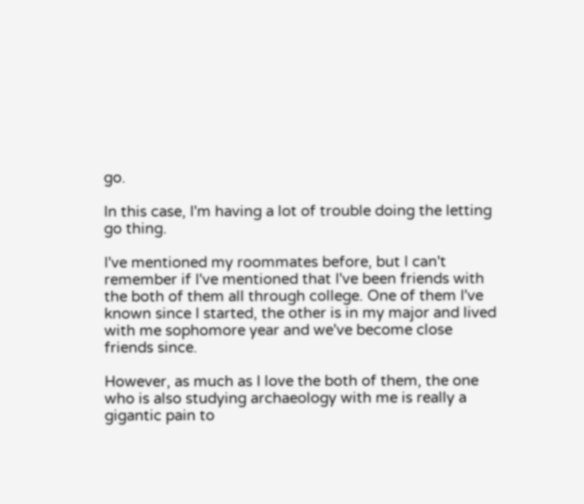go.

In this case, I'm having a lot of trouble doing the letting go thing.

I've mentioned my roommates before, but I can't remember if I've mentioned that I've been friends with the both of them all through college. One of them I've known since I started, the other is in my major and lived with me sophomore year and we've become close friends since.

However, as much as I love the both of them, the one who is also studying archaeology with me is really a gigantic pain to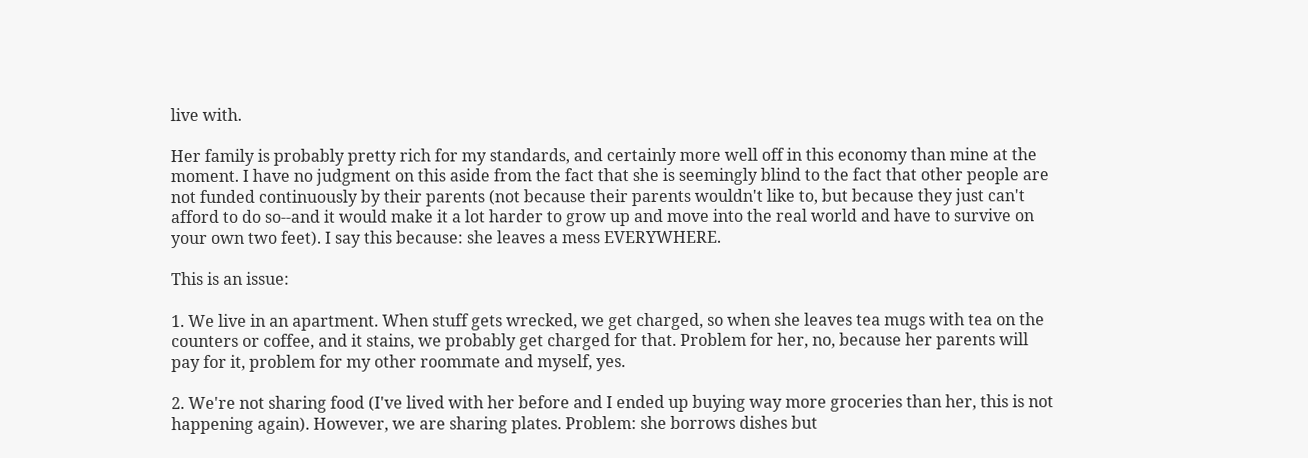live with.

Her family is probably pretty rich for my standards, and certainly more well off in this economy than mine at the moment. I have no judgment on this aside from the fact that she is seemingly blind to the fact that other people are not funded continuously by their parents (not because their parents wouldn't like to, but because they just can't afford to do so--and it would make it a lot harder to grow up and move into the real world and have to survive on your own two feet). I say this because: she leaves a mess EVERYWHERE.

This is an issue:

1. We live in an apartment. When stuff gets wrecked, we get charged, so when she leaves tea mugs with tea on the counters or coffee, and it stains, we probably get charged for that. Problem for her, no, because her parents will pay for it, problem for my other roommate and myself, yes.

2. We're not sharing food (I've lived with her before and I ended up buying way more groceries than her, this is not happening again). However, we are sharing plates. Problem: she borrows dishes but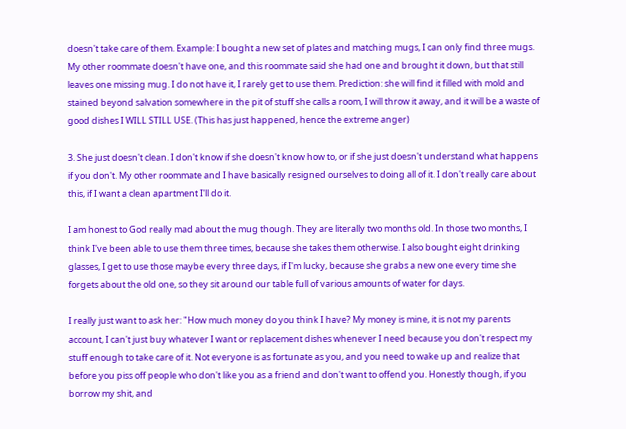doesn't take care of them. Example: I bought a new set of plates and matching mugs, I can only find three mugs. My other roommate doesn't have one, and this roommate said she had one and brought it down, but that still leaves one missing mug. I do not have it, I rarely get to use them. Prediction: she will find it filled with mold and stained beyond salvation somewhere in the pit of stuff she calls a room, I will throw it away, and it will be a waste of good dishes I WILL STILL USE. (This has just happened, hence the extreme anger)

3. She just doesn't clean. I don't know if she doesn't know how to, or if she just doesn't understand what happens if you don't. My other roommate and I have basically resigned ourselves to doing all of it. I don't really care about this, if I want a clean apartment I'll do it.

I am honest to God really mad about the mug though. They are literally two months old. In those two months, I think I've been able to use them three times, because she takes them otherwise. I also bought eight drinking glasses, I get to use those maybe every three days, if I'm lucky, because she grabs a new one every time she forgets about the old one, so they sit around our table full of various amounts of water for days.

I really just want to ask her: "How much money do you think I have? My money is mine, it is not my parents account, I can't just buy whatever I want or replacement dishes whenever I need because you don't respect my stuff enough to take care of it. Not everyone is as fortunate as you, and you need to wake up and realize that before you piss off people who don't like you as a friend and don't want to offend you. Honestly though, if you borrow my shit, and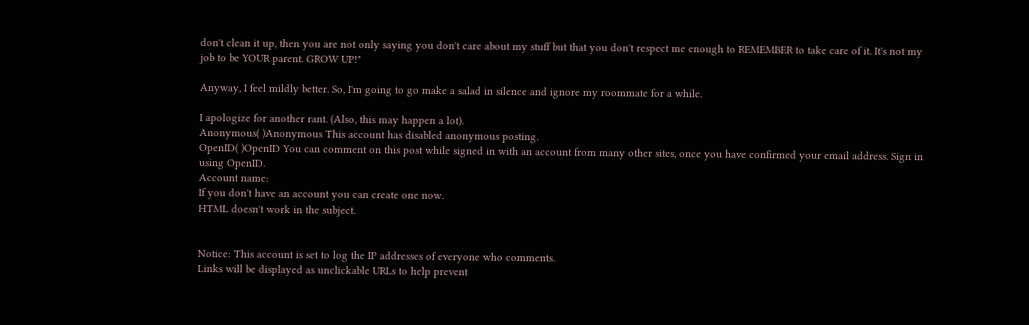don't clean it up, then you are not only saying you don't care about my stuff but that you don't respect me enough to REMEMBER to take care of it. It's not my job to be YOUR parent. GROW UP!"

Anyway, I feel mildly better. So, I'm going to go make a salad in silence and ignore my roommate for a while.

I apologize for another rant. (Also, this may happen a lot).
Anonymous( )Anonymous This account has disabled anonymous posting.
OpenID( )OpenID You can comment on this post while signed in with an account from many other sites, once you have confirmed your email address. Sign in using OpenID.
Account name:
If you don't have an account you can create one now.
HTML doesn't work in the subject.


Notice: This account is set to log the IP addresses of everyone who comments.
Links will be displayed as unclickable URLs to help prevent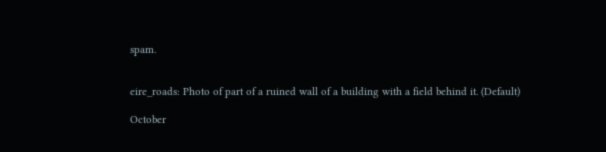spam.


eire_roads: Photo of part of a ruined wall of a building with a field behind it. (Default)

October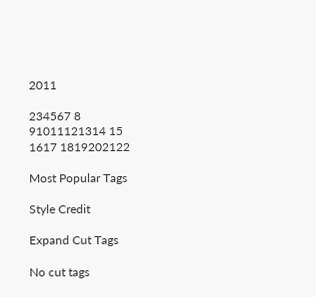2011

234567 8
91011121314 15
1617 1819202122

Most Popular Tags

Style Credit

Expand Cut Tags

No cut tags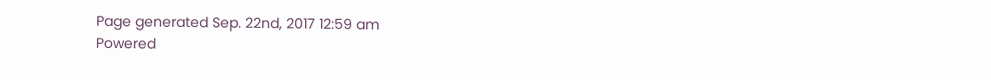Page generated Sep. 22nd, 2017 12:59 am
Powered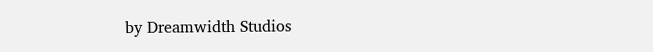by Dreamwidth Studios